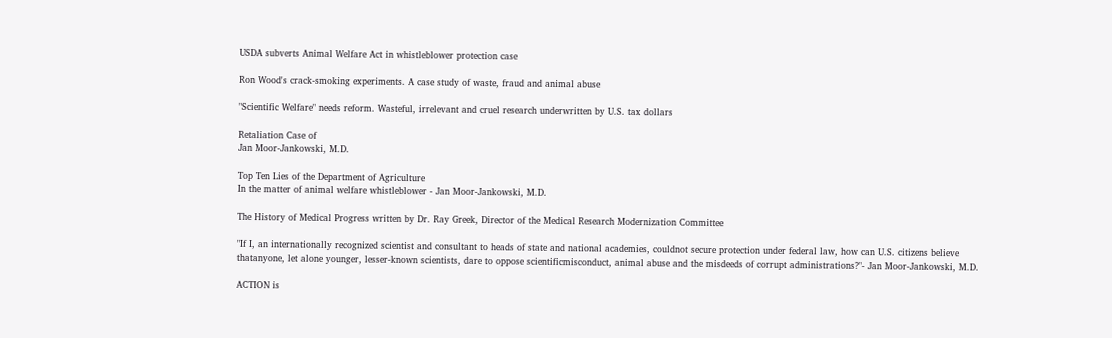USDA subverts Animal Welfare Act in whistleblower protection case

Ron Wood's crack-smoking experiments. A case study of waste, fraud and animal abuse

"Scientific Welfare" needs reform. Wasteful, irrelevant and cruel research underwritten by U.S. tax dollars

Retaliation Case of
Jan Moor-Jankowski, M.D.

Top Ten Lies of the Department of Agriculture
In the matter of animal welfare whistleblower - Jan Moor-Jankowski, M.D.

The History of Medical Progress written by Dr. Ray Greek, Director of the Medical Research Modernization Committee

"If I, an internationally recognized scientist and consultant to heads of state and national academies, couldnot secure protection under federal law, how can U.S. citizens believe thatanyone, let alone younger, lesser-known scientists, dare to oppose scientificmisconduct, animal abuse and the misdeeds of corrupt administrations?"- Jan Moor-Jankowski, M.D.

ACTION is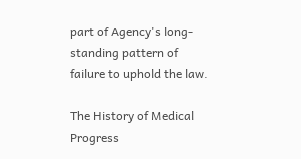part of Agency's long-standing pattern of failure to uphold the law.

The History of Medical Progress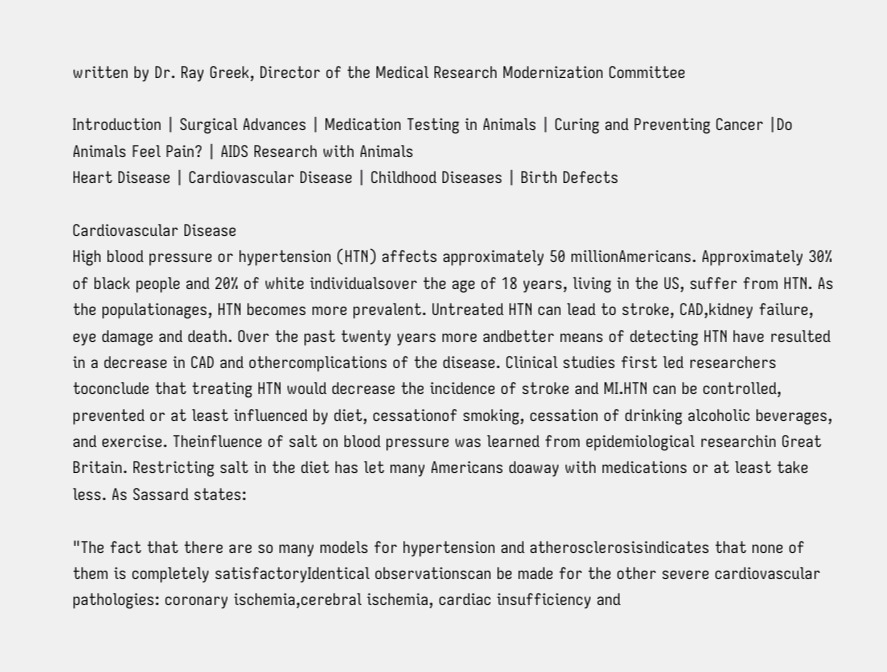written by Dr. Ray Greek, Director of the Medical Research Modernization Committee

Introduction | Surgical Advances | Medication Testing in Animals | Curing and Preventing Cancer |Do Animals Feel Pain? | AIDS Research with Animals
Heart Disease | Cardiovascular Disease | Childhood Diseases | Birth Defects

Cardiovascular Disease
High blood pressure or hypertension (HTN) affects approximately 50 millionAmericans. Approximately 30% of black people and 20% of white individualsover the age of 18 years, living in the US, suffer from HTN. As the populationages, HTN becomes more prevalent. Untreated HTN can lead to stroke, CAD,kidney failure, eye damage and death. Over the past twenty years more andbetter means of detecting HTN have resulted in a decrease in CAD and othercomplications of the disease. Clinical studies first led researchers toconclude that treating HTN would decrease the incidence of stroke and MI.HTN can be controlled, prevented or at least influenced by diet, cessationof smoking, cessation of drinking alcoholic beverages, and exercise. Theinfluence of salt on blood pressure was learned from epidemiological researchin Great Britain. Restricting salt in the diet has let many Americans doaway with medications or at least take less. As Sassard states:

"The fact that there are so many models for hypertension and atherosclerosisindicates that none of them is completely satisfactoryIdentical observationscan be made for the other severe cardiovascular pathologies: coronary ischemia,cerebral ischemia, cardiac insufficiency and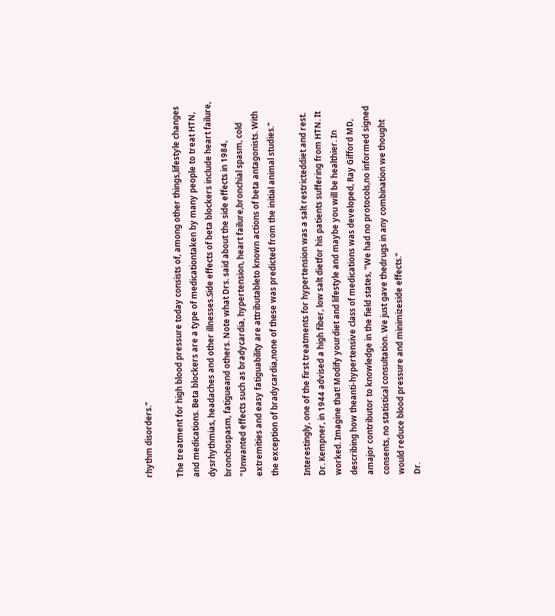rhythm disorders."

The treatment for high blood pressure today consists of, among other things,lifestyle changes and medications. Beta blockers are a type of medicationtaken by many people to treat HTN, dysrhythmias, headaches and other illnesses.Side effects of beta blockers include heart failure, bronchospasm, fatigueand others. Note what Drs. said about the side effects in 1984,
"Unwanted effects such as bradycardia, hypertension, heart failure,bronchial spasm, cold extremities and easy fatiguability are attributableto known actions of beta antagonists. With the exception of bradycardia,none of these was predicted from the initial animal studies."

Interestingly, one of the first treatments for hypertension was a salt restricteddiet and rest. Dr. Kempner, in 1944 advised a high fiber, low salt dietfor his patients suffering from HTN. It worked. Imagine that! Modify yourdiet and lifestyle and maybe you will be healthier. In describing how theanti-hypertensive class of medications was developed, Ray Gifford MD, amajor contributor to knowledge in the field states, "We had no protocols,no informed signed consents, no statistical consultation. We just gave thedrugs in any combination we thought would reduce blood pressure and minimizeside effects."
Dr.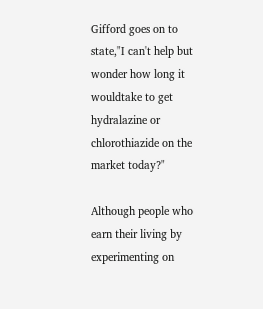Gifford goes on to state,"I can't help but wonder how long it wouldtake to get hydralazine or chlorothiazide on the market today?"

Although people who earn their living by experimenting on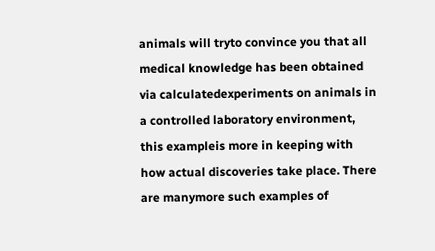animals will tryto convince you that all medical knowledge has been obtained via calculatedexperiments on animals in a controlled laboratory environment, this exampleis more in keeping with how actual discoveries take place. There are manymore such examples of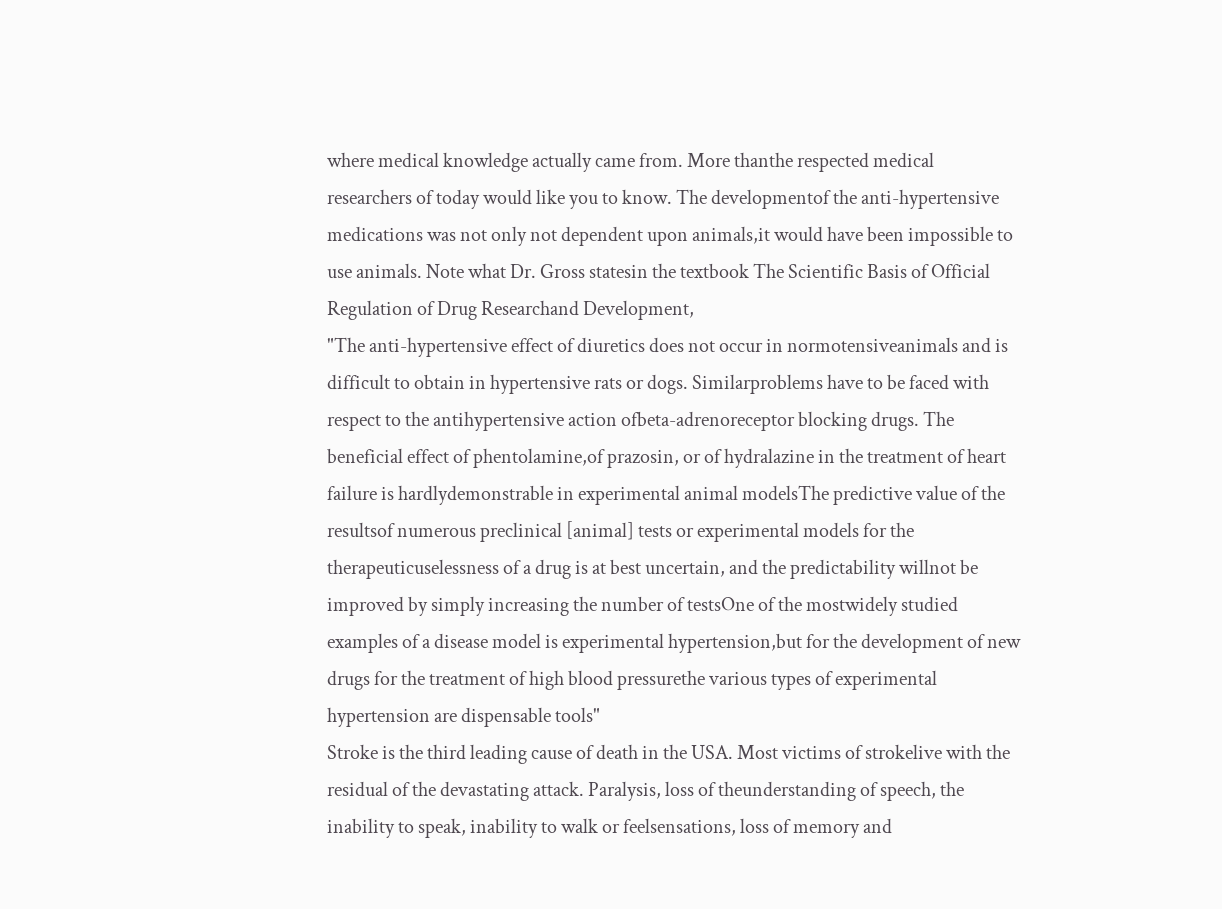where medical knowledge actually came from. More thanthe respected medical researchers of today would like you to know. The developmentof the anti-hypertensive medications was not only not dependent upon animals,it would have been impossible to use animals. Note what Dr. Gross statesin the textbook The Scientific Basis of Official Regulation of Drug Researchand Development,
"The anti-hypertensive effect of diuretics does not occur in normotensiveanimals and is difficult to obtain in hypertensive rats or dogs. Similarproblems have to be faced with respect to the antihypertensive action ofbeta-adrenoreceptor blocking drugs. The beneficial effect of phentolamine,of prazosin, or of hydralazine in the treatment of heart failure is hardlydemonstrable in experimental animal modelsThe predictive value of the resultsof numerous preclinical [animal] tests or experimental models for the therapeuticuselessness of a drug is at best uncertain, and the predictability willnot be improved by simply increasing the number of testsOne of the mostwidely studied examples of a disease model is experimental hypertension,but for the development of new drugs for the treatment of high blood pressurethe various types of experimental hypertension are dispensable tools"
Stroke is the third leading cause of death in the USA. Most victims of strokelive with the residual of the devastating attack. Paralysis, loss of theunderstanding of speech, the inability to speak, inability to walk or feelsensations, loss of memory and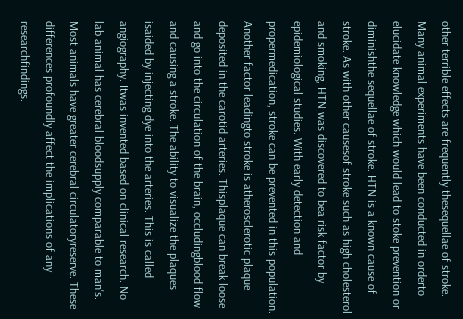other terrible effects are frequently thesequellae of stroke. Many animal experiments have been conducted in orderto elucidate knowledge which would lead to stoke prevention or diminishthe sequellae of stroke. HTN is a known cause of stroke. As with other causesof stroke such as high cholesterol and smoking, HTN was discovered to bea risk factor by epidemiological studies. With early detection and propermedication, stroke can be prevented in this population. Another factor leadingto stroke is atherosclerotic plaque deposited in the carotid arteries. Thisplaque can break loose and go into the circulation of the brain, occludingblood flow and causing a stroke. The ability to visualize the plaques isaided by injecting dye into the arteries. This is called angiography. Itwas invented based on clinical research. No lab animal has cerebral bloodsupply comparable to man's. Most animals have greater cerebral circulatoryreserve. These differences profoundly affect the implications of any researchfindings.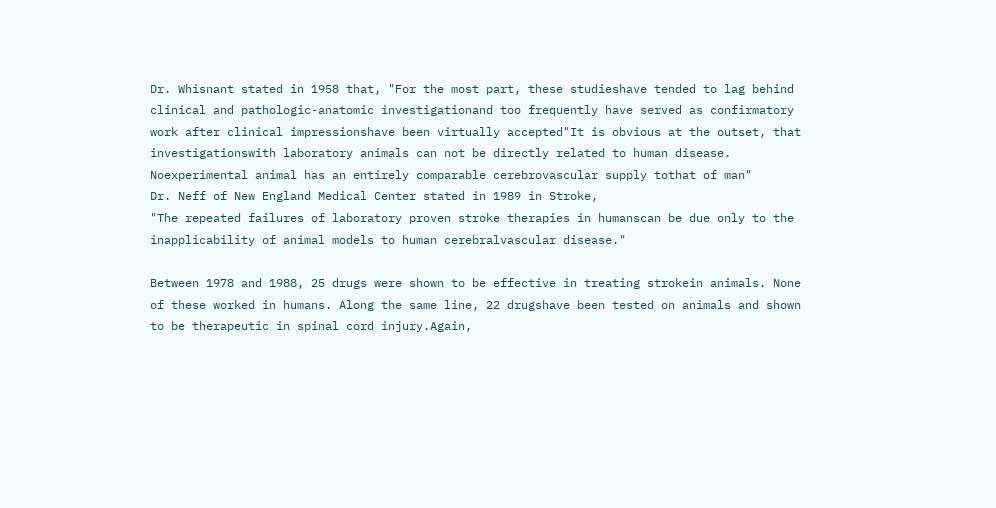Dr. Whisnant stated in 1958 that, "For the most part, these studieshave tended to lag behind clinical and pathologic-anatomic investigationand too frequently have served as confirmatory work after clinical impressionshave been virtually accepted"It is obvious at the outset, that investigationswith laboratory animals can not be directly related to human disease. Noexperimental animal has an entirely comparable cerebrovascular supply tothat of man"
Dr. Neff of New England Medical Center stated in 1989 in Stroke,
"The repeated failures of laboratory proven stroke therapies in humanscan be due only to the inapplicability of animal models to human cerebralvascular disease."

Between 1978 and 1988, 25 drugs were shown to be effective in treating strokein animals. None of these worked in humans. Along the same line, 22 drugshave been tested on animals and shown to be therapeutic in spinal cord injury.Again,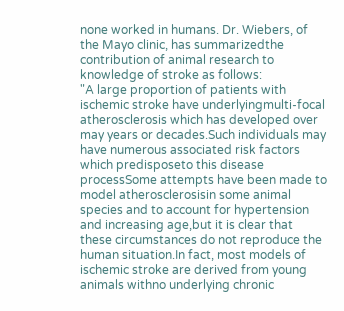none worked in humans. Dr. Wiebers, of the Mayo clinic, has summarizedthe contribution of animal research to knowledge of stroke as follows:
"A large proportion of patients with ischemic stroke have underlyingmulti-focal atherosclerosis which has developed over may years or decades.Such individuals may have numerous associated risk factors which predisposeto this disease processSome attempts have been made to model atherosclerosisin some animal species and to account for hypertension and increasing age,but it is clear that these circumstances do not reproduce the human situation.In fact, most models of ischemic stroke are derived from young animals withno underlying chronic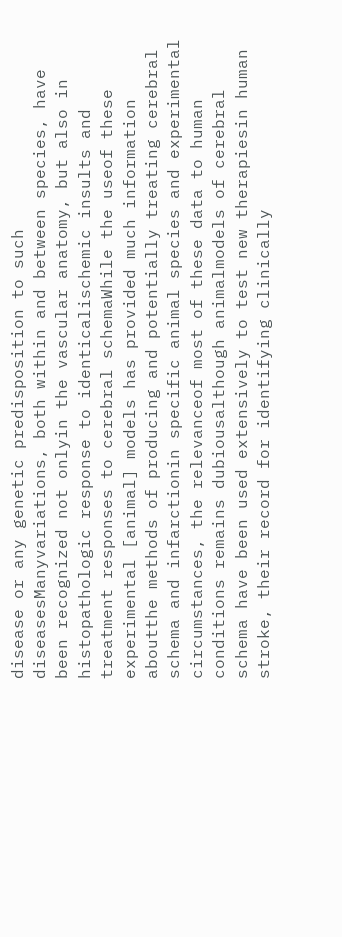disease or any genetic predisposition to such diseasesManyvariations, both within and between species, have been recognized not onlyin the vascular anatomy, but also in histopathologic response to identicalischemic insults and treatment responses to cerebral schemaWhile the useof these experimental [animal] models has provided much information aboutthe methods of producing and potentially treating cerebral schema and infarctionin specific animal species and experimental circumstances, the relevanceof most of these data to human conditions remains dubiousalthough animalmodels of cerebral schema have been used extensively to test new therapiesin human stroke, their record for identifying clinically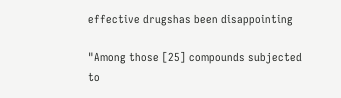effective drugshas been disappointing

"Among those [25] compounds subjected to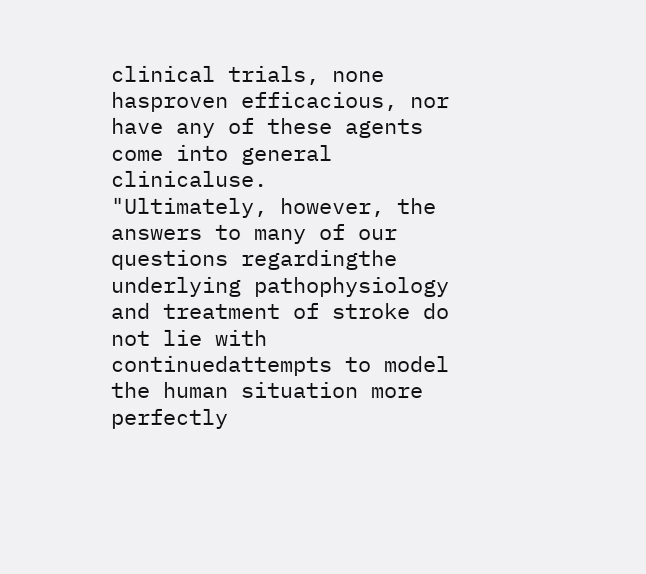clinical trials, none hasproven efficacious, nor have any of these agents come into general clinicaluse.
"Ultimately, however, the answers to many of our questions regardingthe underlying pathophysiology and treatment of stroke do not lie with continuedattempts to model the human situation more perfectly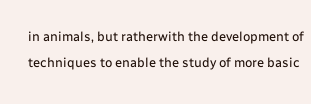in animals, but ratherwith the development of techniques to enable the study of more basic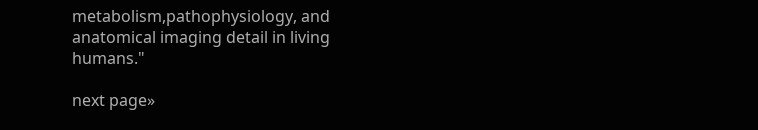metabolism,pathophysiology, and anatomical imaging detail in living humans."

next page»